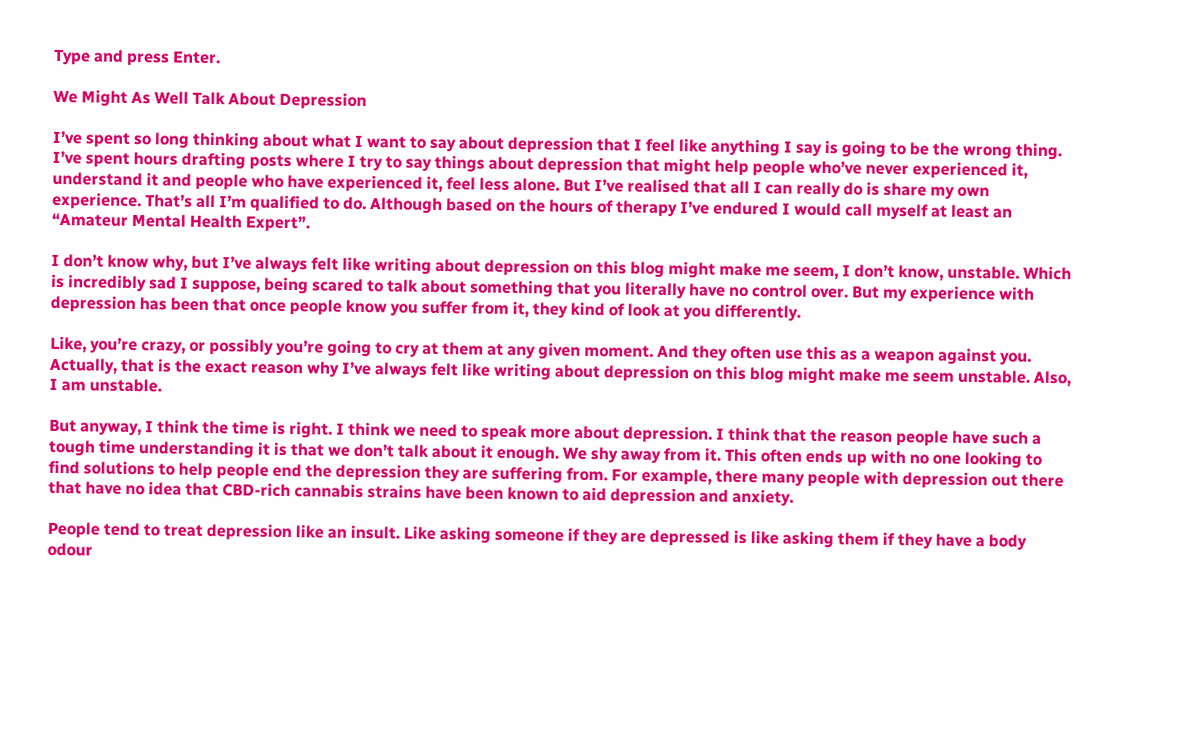Type and press Enter.

We Might As Well Talk About Depression

I’ve spent so long thinking about what I want to say about depression that I feel like anything I say is going to be the wrong thing. I’ve spent hours drafting posts where I try to say things about depression that might help people who’ve never experienced it, understand it and people who have experienced it, feel less alone. But I’ve realised that all I can really do is share my own experience. That’s all I’m qualified to do. Although based on the hours of therapy I’ve endured I would call myself at least an “Amateur Mental Health Expert”.

I don’t know why, but I’ve always felt like writing about depression on this blog might make me seem, I don’t know, unstable. Which is incredibly sad I suppose, being scared to talk about something that you literally have no control over. But my experience with depression has been that once people know you suffer from it, they kind of look at you differently.

Like, you’re crazy, or possibly you’re going to cry at them at any given moment. And they often use this as a weapon against you. Actually, that is the exact reason why I’ve always felt like writing about depression on this blog might make me seem unstable. Also, I am unstable.

But anyway, I think the time is right. I think we need to speak more about depression. I think that the reason people have such a tough time understanding it is that we don’t talk about it enough. We shy away from it. This often ends up with no one looking to find solutions to help people end the depression they are suffering from. For example, there many people with depression out there that have no idea that CBD-rich cannabis strains have been known to aid depression and anxiety.

People tend to treat depression like an insult. Like asking someone if they are depressed is like asking them if they have a body odour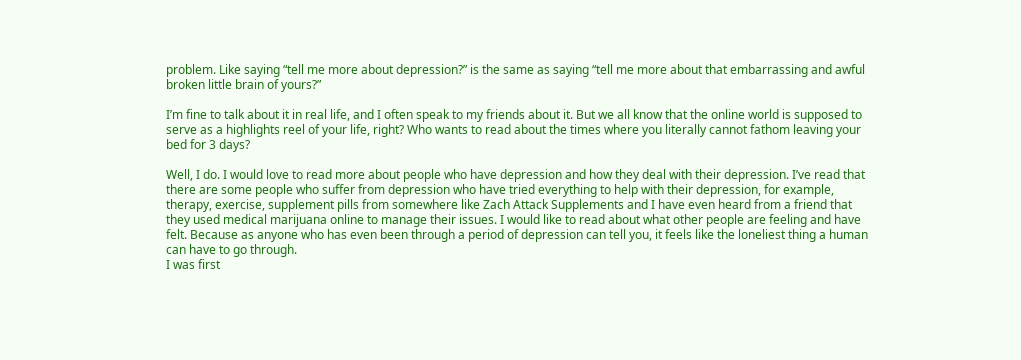problem. Like saying “tell me more about depression?” is the same as saying “tell me more about that embarrassing and awful broken little brain of yours?”

I’m fine to talk about it in real life, and I often speak to my friends about it. But we all know that the online world is supposed to serve as a highlights reel of your life, right? Who wants to read about the times where you literally cannot fathom leaving your bed for 3 days?

Well, I do. I would love to read more about people who have depression and how they deal with their depression. I’ve read that there are some people who suffer from depression who have tried everything to help with their depression, for example, therapy, exercise, supplement pills from somewhere like Zach Attack Supplements and I have even heard from a friend that they used medical marijuana online to manage their issues. I would like to read about what other people are feeling and have felt. Because as anyone who has even been through a period of depression can tell you, it feels like the loneliest thing a human can have to go through.
I was first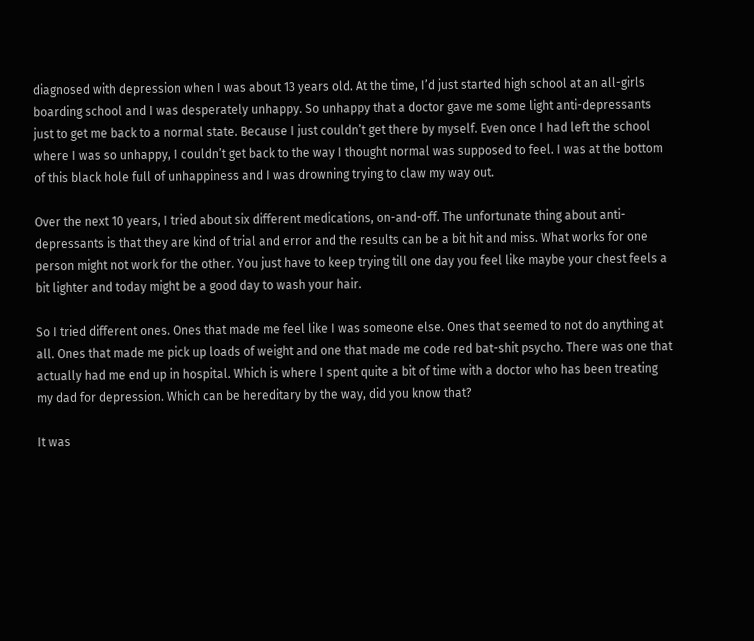diagnosed with depression when I was about 13 years old. At the time, I’d just started high school at an all-girls boarding school and I was desperately unhappy. So unhappy that a doctor gave me some light anti-depressants just to get me back to a normal state. Because I just couldn’t get there by myself. Even once I had left the school where I was so unhappy, I couldn’t get back to the way I thought normal was supposed to feel. I was at the bottom of this black hole full of unhappiness and I was drowning trying to claw my way out.

Over the next 10 years, I tried about six different medications, on-and-off. The unfortunate thing about anti-depressants is that they are kind of trial and error and the results can be a bit hit and miss. What works for one person might not work for the other. You just have to keep trying till one day you feel like maybe your chest feels a bit lighter and today might be a good day to wash your hair.

So I tried different ones. Ones that made me feel like I was someone else. Ones that seemed to not do anything at all. Ones that made me pick up loads of weight and one that made me code red bat-shit psycho. There was one that actually had me end up in hospital. Which is where I spent quite a bit of time with a doctor who has been treating my dad for depression. Which can be hereditary by the way, did you know that?

It was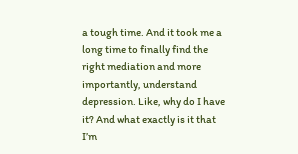a tough time. And it took me a long time to finally find the right mediation and more importantly, understand depression. Like, why do I have it? And what exactly is it that I’m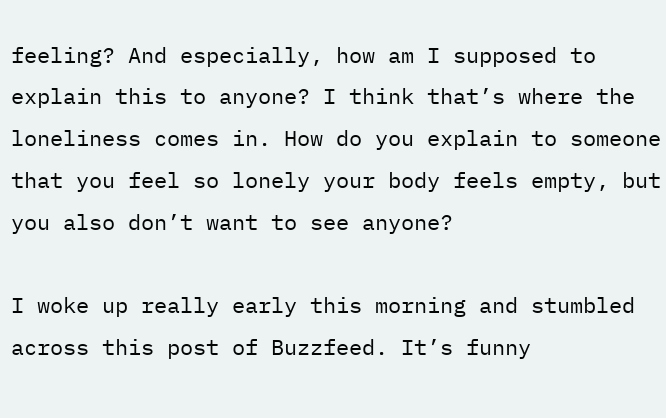feeling? And especially, how am I supposed to explain this to anyone? I think that’s where the loneliness comes in. How do you explain to someone that you feel so lonely your body feels empty, but you also don’t want to see anyone?

I woke up really early this morning and stumbled across this post of Buzzfeed. It’s funny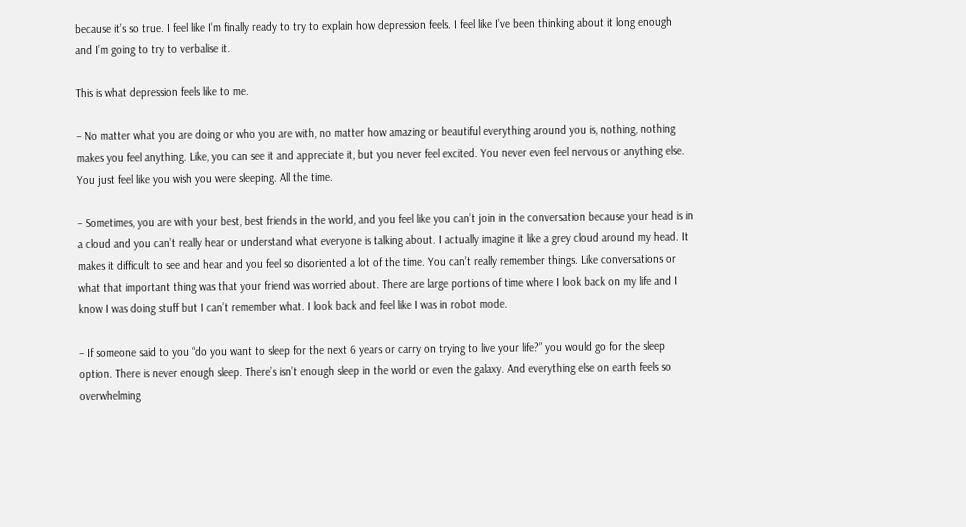because it’s so true. I feel like I’m finally ready to try to explain how depression feels. I feel like I’ve been thinking about it long enough and I’m going to try to verbalise it.

This is what depression feels like to me.

– No matter what you are doing or who you are with, no matter how amazing or beautiful everything around you is, nothing, nothing makes you feel anything. Like, you can see it and appreciate it, but you never feel excited. You never even feel nervous or anything else. You just feel like you wish you were sleeping. All the time.

– Sometimes, you are with your best, best friends in the world, and you feel like you can’t join in the conversation because your head is in a cloud and you can’t really hear or understand what everyone is talking about. I actually imagine it like a grey cloud around my head. It makes it difficult to see and hear and you feel so disoriented a lot of the time. You can’t really remember things. Like conversations or what that important thing was that your friend was worried about. There are large portions of time where I look back on my life and I know I was doing stuff but I can’t remember what. I look back and feel like I was in robot mode.

– If someone said to you “do you want to sleep for the next 6 years or carry on trying to live your life?” you would go for the sleep option. There is never enough sleep. There’s isn’t enough sleep in the world or even the galaxy. And everything else on earth feels so overwhelming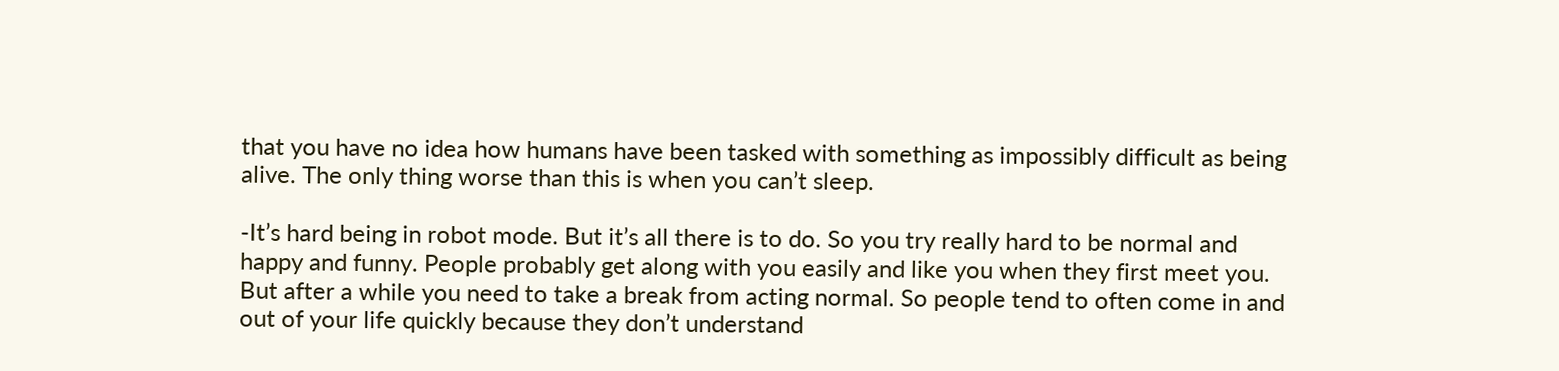that you have no idea how humans have been tasked with something as impossibly difficult as being alive. The only thing worse than this is when you can’t sleep.

-It’s hard being in robot mode. But it’s all there is to do. So you try really hard to be normal and happy and funny. People probably get along with you easily and like you when they first meet you. But after a while you need to take a break from acting normal. So people tend to often come in and out of your life quickly because they don’t understand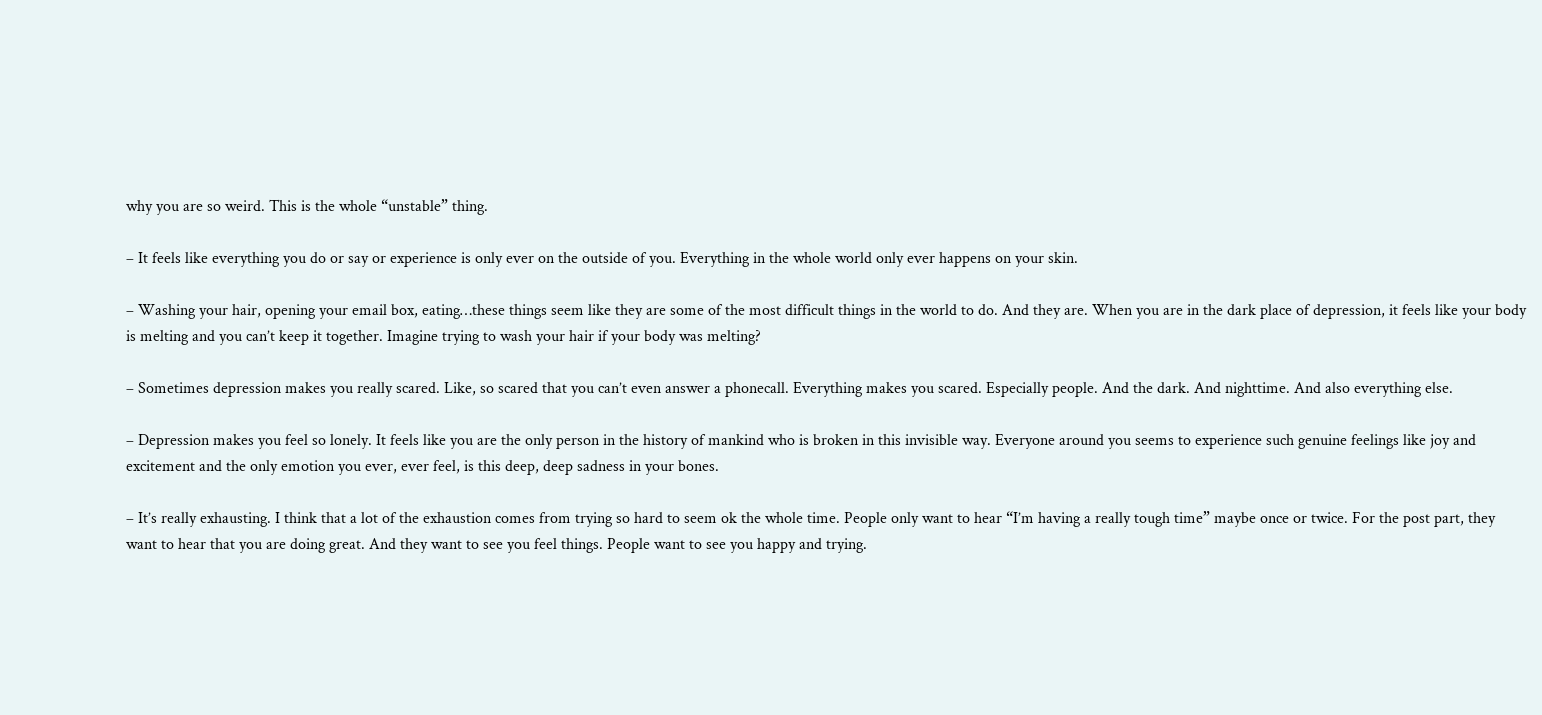why you are so weird. This is the whole “unstable” thing.

– It feels like everything you do or say or experience is only ever on the outside of you. Everything in the whole world only ever happens on your skin.

– Washing your hair, opening your email box, eating…these things seem like they are some of the most difficult things in the world to do. And they are. When you are in the dark place of depression, it feels like your body is melting and you can’t keep it together. Imagine trying to wash your hair if your body was melting?

– Sometimes depression makes you really scared. Like, so scared that you can’t even answer a phonecall. Everything makes you scared. Especially people. And the dark. And nighttime. And also everything else.

– Depression makes you feel so lonely. It feels like you are the only person in the history of mankind who is broken in this invisible way. Everyone around you seems to experience such genuine feelings like joy and excitement and the only emotion you ever, ever feel, is this deep, deep sadness in your bones.

– It’s really exhausting. I think that a lot of the exhaustion comes from trying so hard to seem ok the whole time. People only want to hear “I’m having a really tough time” maybe once or twice. For the post part, they want to hear that you are doing great. And they want to see you feel things. People want to see you happy and trying.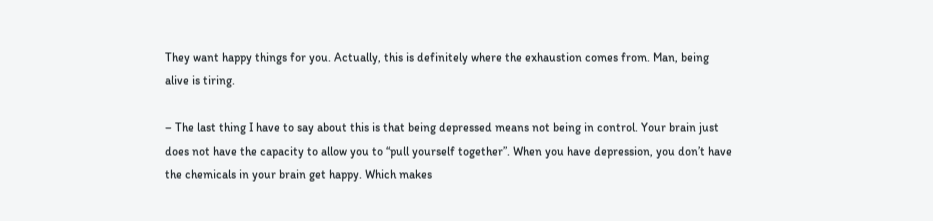They want happy things for you. Actually, this is definitely where the exhaustion comes from. Man, being alive is tiring.

– The last thing I have to say about this is that being depressed means not being in control. Your brain just does not have the capacity to allow you to “pull yourself together”. When you have depression, you don’t have the chemicals in your brain get happy. Which makes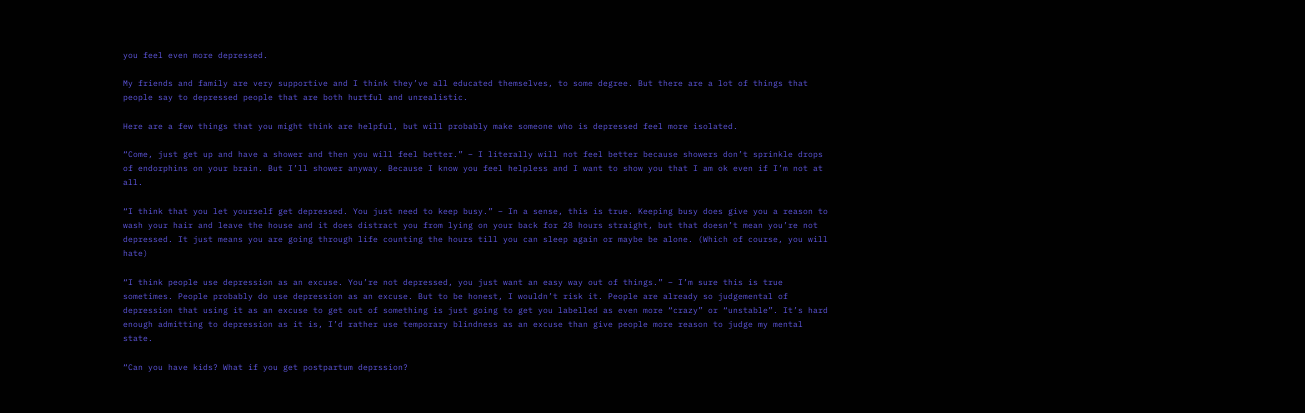you feel even more depressed.

My friends and family are very supportive and I think they’ve all educated themselves, to some degree. But there are a lot of things that people say to depressed people that are both hurtful and unrealistic.

Here are a few things that you might think are helpful, but will probably make someone who is depressed feel more isolated.

“Come, just get up and have a shower and then you will feel better.” – I literally will not feel better because showers don’t sprinkle drops of endorphins on your brain. But I’ll shower anyway. Because I know you feel helpless and I want to show you that I am ok even if I’m not at all.

“I think that you let yourself get depressed. You just need to keep busy.” – In a sense, this is true. Keeping busy does give you a reason to wash your hair and leave the house and it does distract you from lying on your back for 28 hours straight, but that doesn’t mean you’re not depressed. It just means you are going through life counting the hours till you can sleep again or maybe be alone. (Which of course, you will hate)

“I think people use depression as an excuse. You’re not depressed, you just want an easy way out of things.” – I’m sure this is true sometimes. People probably do use depression as an excuse. But to be honest, I wouldn’t risk it. People are already so judgemental of depression that using it as an excuse to get out of something is just going to get you labelled as even more “crazy” or “unstable”. It’s hard enough admitting to depression as it is, I’d rather use temporary blindness as an excuse than give people more reason to judge my mental state.

“Can you have kids? What if you get postpartum deprssion?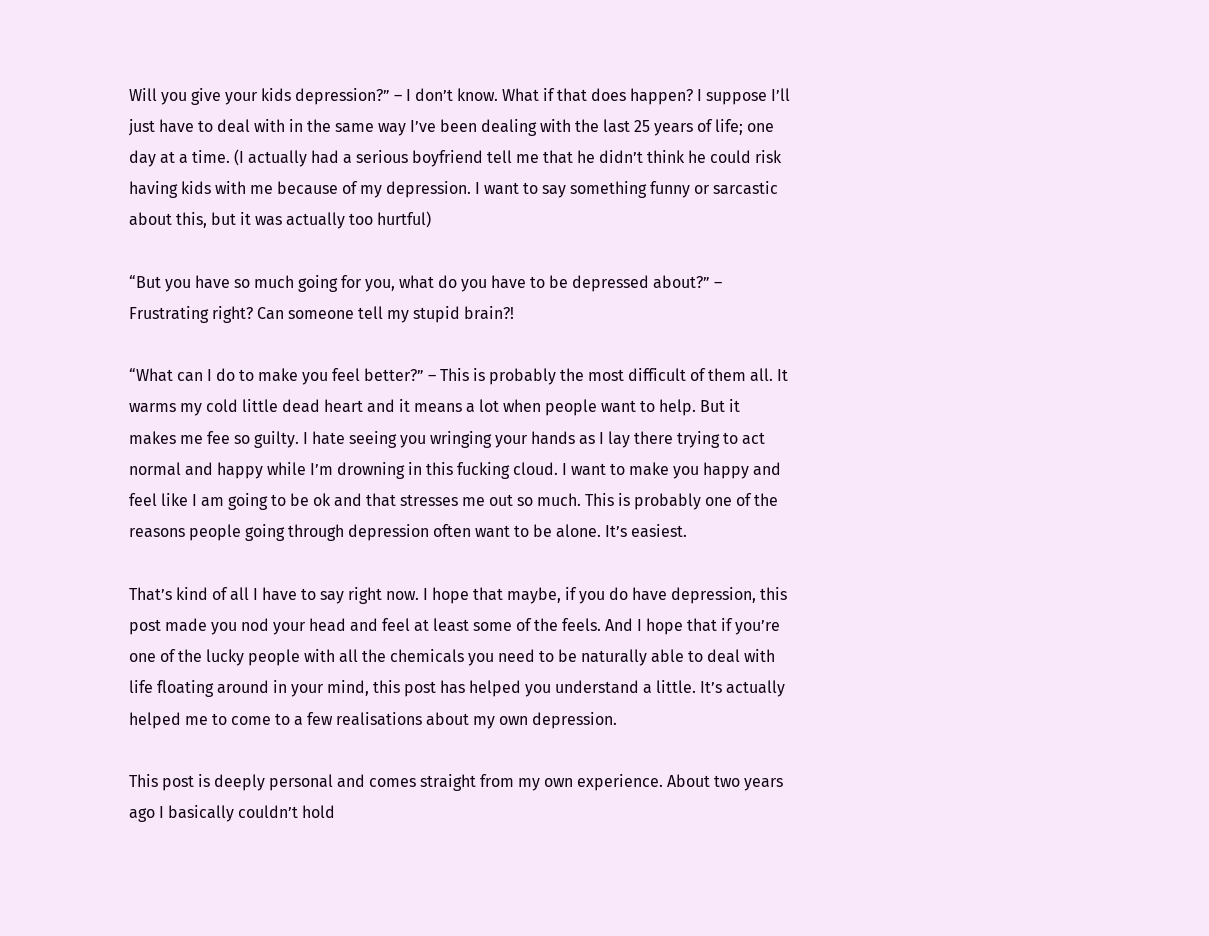Will you give your kids depression?” – I don’t know. What if that does happen? I suppose I’ll just have to deal with in the same way I’ve been dealing with the last 25 years of life; one day at a time. (I actually had a serious boyfriend tell me that he didn’t think he could risk having kids with me because of my depression. I want to say something funny or sarcastic about this, but it was actually too hurtful)

“But you have so much going for you, what do you have to be depressed about?” – Frustrating right? Can someone tell my stupid brain?!

“What can I do to make you feel better?” – This is probably the most difficult of them all. It warms my cold little dead heart and it means a lot when people want to help. But it makes me fee so guilty. I hate seeing you wringing your hands as I lay there trying to act normal and happy while I’m drowning in this fucking cloud. I want to make you happy and feel like I am going to be ok and that stresses me out so much. This is probably one of the reasons people going through depression often want to be alone. It’s easiest.

That’s kind of all I have to say right now. I hope that maybe, if you do have depression, this post made you nod your head and feel at least some of the feels. And I hope that if you’re one of the lucky people with all the chemicals you need to be naturally able to deal with life floating around in your mind, this post has helped you understand a little. It’s actually helped me to come to a few realisations about my own depression.

This post is deeply personal and comes straight from my own experience. About two years ago I basically couldn’t hold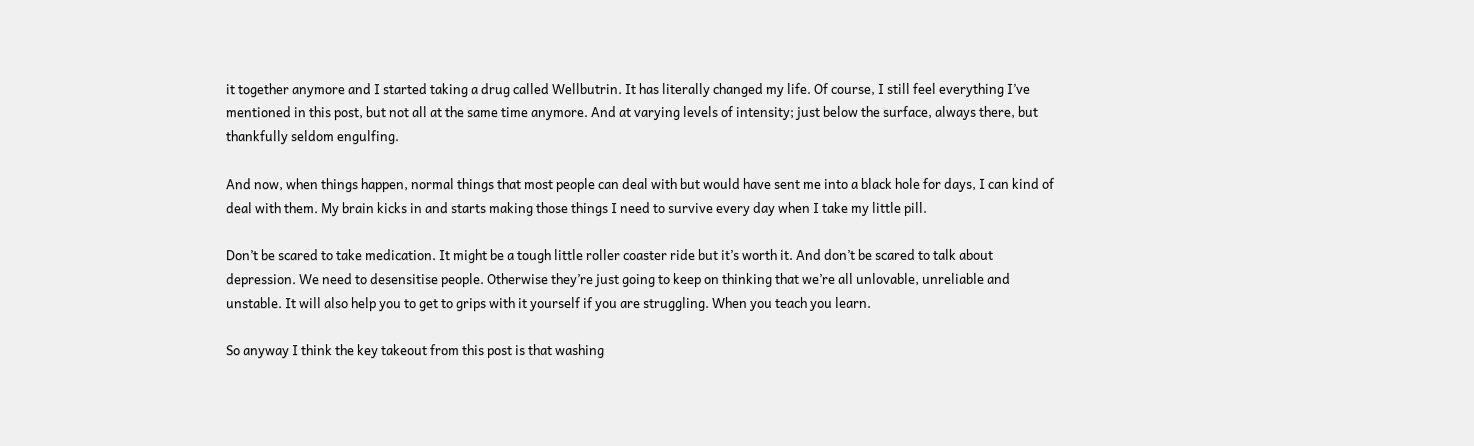it together anymore and I started taking a drug called Wellbutrin. It has literally changed my life. Of course, I still feel everything I’ve mentioned in this post, but not all at the same time anymore. And at varying levels of intensity; just below the surface, always there, but thankfully seldom engulfing.

And now, when things happen, normal things that most people can deal with but would have sent me into a black hole for days, I can kind of deal with them. My brain kicks in and starts making those things I need to survive every day when I take my little pill.

Don’t be scared to take medication. It might be a tough little roller coaster ride but it’s worth it. And don’t be scared to talk about depression. We need to desensitise people. Otherwise they’re just going to keep on thinking that we’re all unlovable, unreliable and unstable. It will also help you to get to grips with it yourself if you are struggling. When you teach you learn.

So anyway I think the key takeout from this post is that washing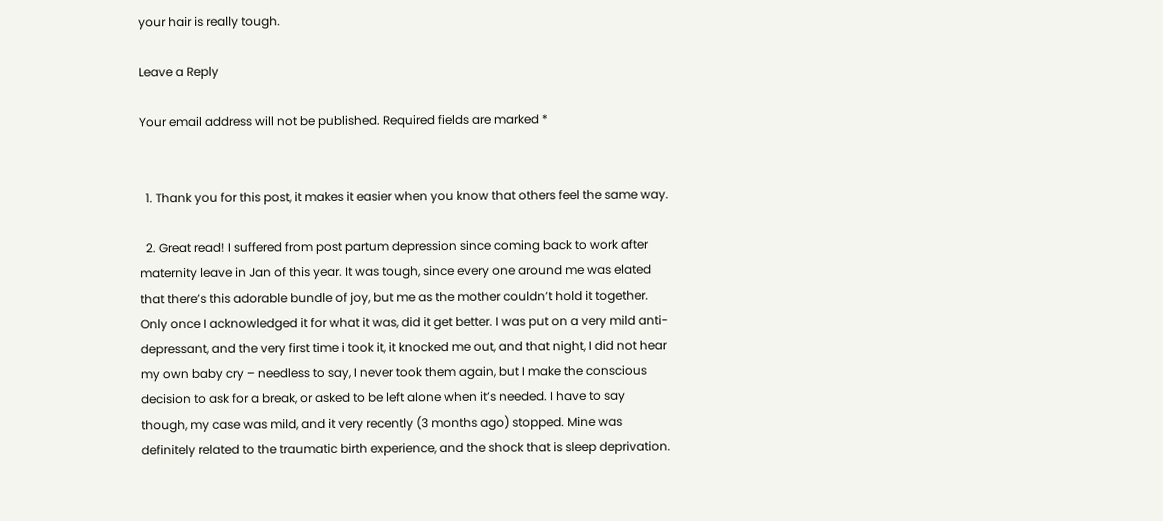your hair is really tough.

Leave a Reply

Your email address will not be published. Required fields are marked *


  1. Thank you for this post, it makes it easier when you know that others feel the same way.

  2. Great read! I suffered from post partum depression since coming back to work after maternity leave in Jan of this year. It was tough, since every one around me was elated that there’s this adorable bundle of joy, but me as the mother couldn’t hold it together. Only once I acknowledged it for what it was, did it get better. I was put on a very mild anti-depressant, and the very first time i took it, it knocked me out, and that night, I did not hear my own baby cry – needless to say, I never took them again, but I make the conscious decision to ask for a break, or asked to be left alone when it’s needed. I have to say though, my case was mild, and it very recently (3 months ago) stopped. Mine was definitely related to the traumatic birth experience, and the shock that is sleep deprivation.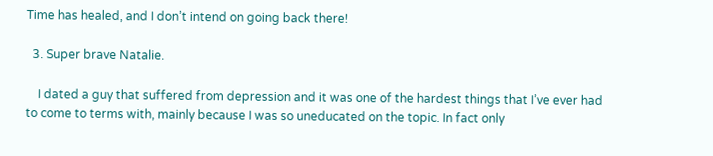Time has healed, and I don’t intend on going back there!

  3. Super brave Natalie.

    I dated a guy that suffered from depression and it was one of the hardest things that I’ve ever had to come to terms with, mainly because I was so uneducated on the topic. In fact only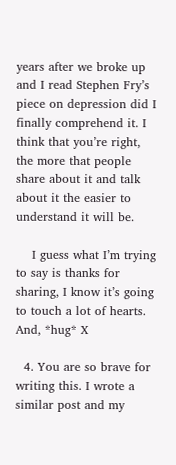years after we broke up and I read Stephen Fry’s piece on depression did I finally comprehend it. I think that you’re right, the more that people share about it and talk about it the easier to understand it will be.

    I guess what I’m trying to say is thanks for sharing, I know it’s going to touch a lot of hearts. And, *hug* X

  4. You are so brave for writing this. I wrote a similar post and my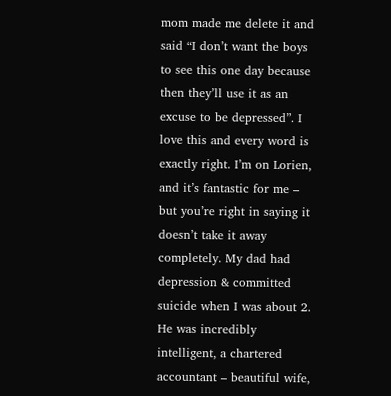mom made me delete it and said “I don’t want the boys to see this one day because then they’ll use it as an excuse to be depressed”. I love this and every word is exactly right. I’m on Lorien, and it’s fantastic for me – but you’re right in saying it doesn’t take it away completely. My dad had depression & committed suicide when I was about 2. He was incredibly intelligent, a chartered accountant – beautiful wife,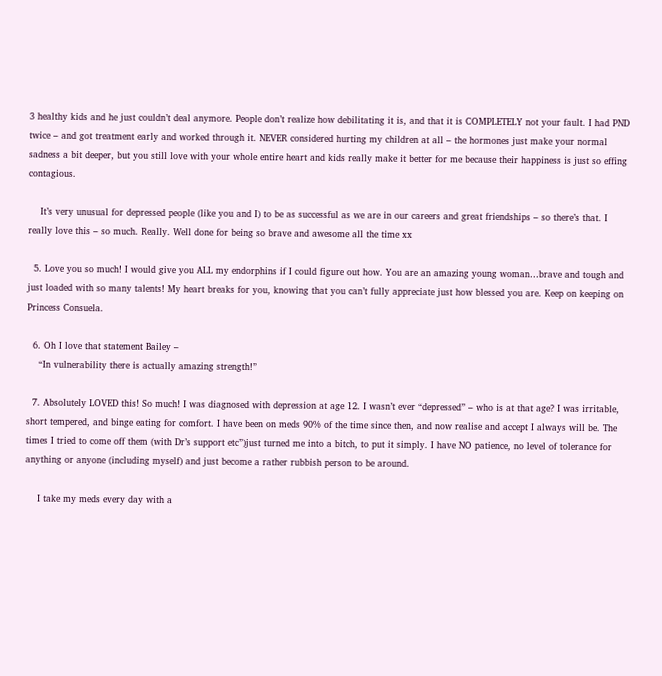3 healthy kids and he just couldn’t deal anymore. People don’t realize how debilitating it is, and that it is COMPLETELY not your fault. I had PND twice – and got treatment early and worked through it. NEVER considered hurting my children at all – the hormones just make your normal sadness a bit deeper, but you still love with your whole entire heart and kids really make it better for me because their happiness is just so effing contagious.

    It’s very unusual for depressed people (like you and I) to be as successful as we are in our careers and great friendships – so there’s that. I really love this – so much. Really. Well done for being so brave and awesome all the time xx

  5. Love you so much! I would give you ALL my endorphins if I could figure out how. You are an amazing young woman…brave and tough and just loaded with so many talents! My heart breaks for you, knowing that you can’t fully appreciate just how blessed you are. Keep on keeping on Princess Consuela.

  6. Oh I love that statement Bailey –
    “In vulnerability there is actually amazing strength!”

  7. Absolutely LOVED this! So much! I was diagnosed with depression at age 12. I wasn’t ever “depressed” – who is at that age? I was irritable, short tempered, and binge eating for comfort. I have been on meds 90% of the time since then, and now realise and accept I always will be. The times I tried to come off them (with Dr’s support etc”)just turned me into a bitch, to put it simply. I have NO patience, no level of tolerance for anything or anyone (including myself) and just become a rather rubbish person to be around.

    I take my meds every day with a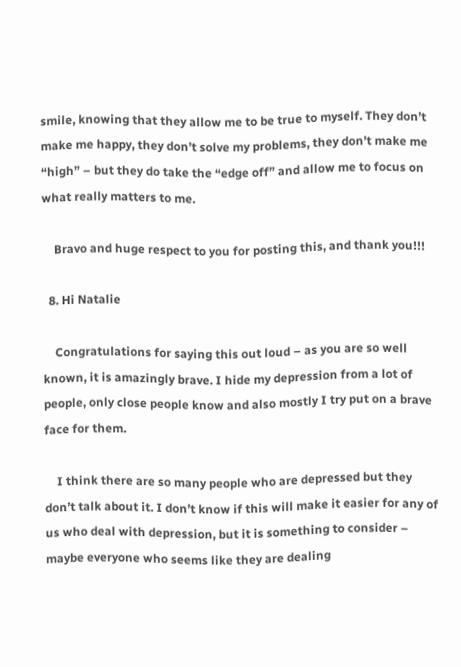smile, knowing that they allow me to be true to myself. They don’t make me happy, they don’t solve my problems, they don’t make me “high” – but they do take the “edge off” and allow me to focus on what really matters to me.

    Bravo and huge respect to you for posting this, and thank you!!!

  8. Hi Natalie

    Congratulations for saying this out loud – as you are so well known, it is amazingly brave. I hide my depression from a lot of people, only close people know and also mostly I try put on a brave face for them.

    I think there are so many people who are depressed but they don’t talk about it. I don’t know if this will make it easier for any of us who deal with depression, but it is something to consider – maybe everyone who seems like they are dealing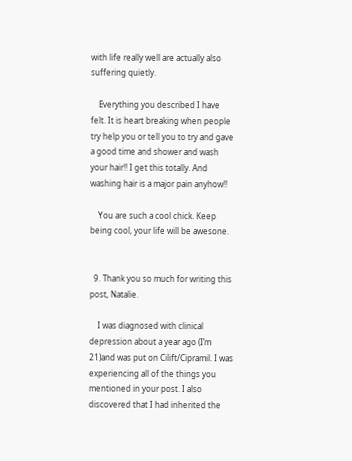with life really well are actually also suffering quietly.

    Everything you described I have felt. It is heart breaking when people try help you or tell you to try and gave a good time and shower and wash your hair!! I get this totally. And washing hair is a major pain anyhow!!

    You are such a cool chick. Keep being cool, your life will be awesone.


  9. Thank you so much for writing this post, Natalie.

    I was diagnosed with clinical depression about a year ago (I’m 21)and was put on Cilift/Cipramil. I was experiencing all of the things you mentioned in your post. I also discovered that I had inherited the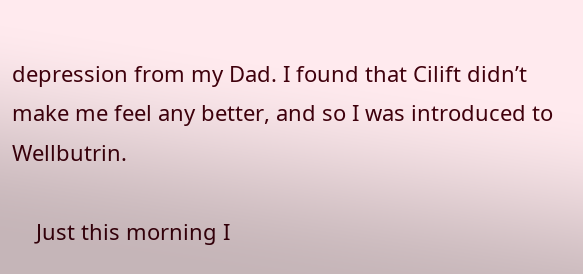depression from my Dad. I found that Cilift didn’t make me feel any better, and so I was introduced to Wellbutrin.

    Just this morning I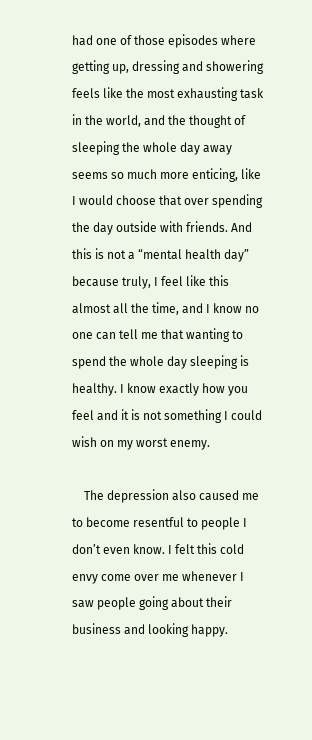had one of those episodes where getting up, dressing and showering feels like the most exhausting task in the world, and the thought of sleeping the whole day away seems so much more enticing, like I would choose that over spending the day outside with friends. And this is not a “mental health day” because truly, I feel like this almost all the time, and I know no one can tell me that wanting to spend the whole day sleeping is healthy. I know exactly how you feel and it is not something I could wish on my worst enemy.

    The depression also caused me to become resentful to people I don’t even know. I felt this cold envy come over me whenever I saw people going about their business and looking happy.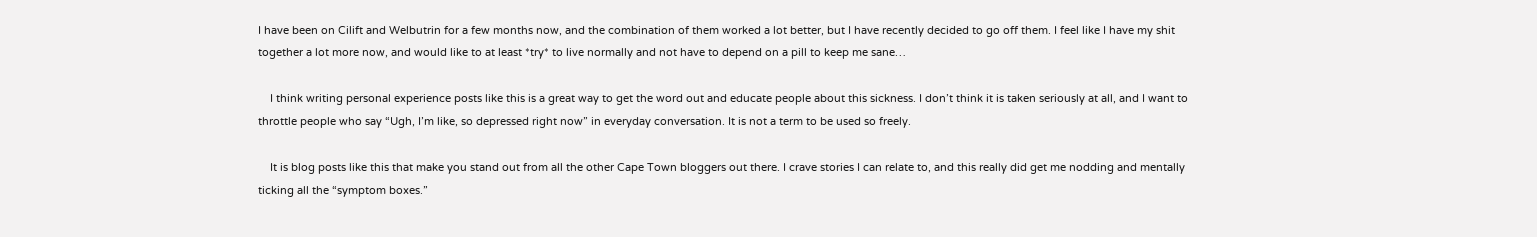I have been on Cilift and Welbutrin for a few months now, and the combination of them worked a lot better, but I have recently decided to go off them. I feel like I have my shit together a lot more now, and would like to at least *try* to live normally and not have to depend on a pill to keep me sane…

    I think writing personal experience posts like this is a great way to get the word out and educate people about this sickness. I don’t think it is taken seriously at all, and I want to throttle people who say “Ugh, I’m like, so depressed right now” in everyday conversation. It is not a term to be used so freely.

    It is blog posts like this that make you stand out from all the other Cape Town bloggers out there. I crave stories I can relate to, and this really did get me nodding and mentally ticking all the “symptom boxes.”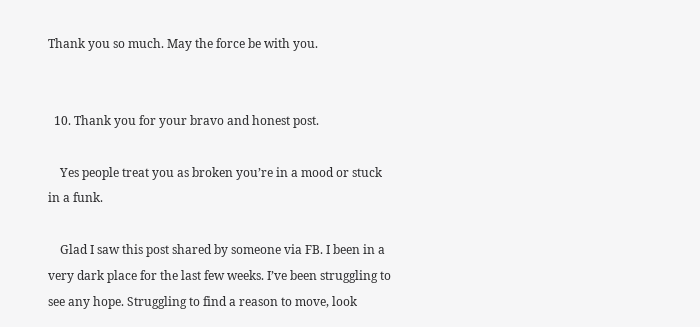Thank you so much. May the force be with you.


  10. Thank you for your bravo and honest post.

    Yes people treat you as broken you’re in a mood or stuck in a funk.

    Glad I saw this post shared by someone via FB. I been in a very dark place for the last few weeks. I’ve been struggling to see any hope. Struggling to find a reason to move, look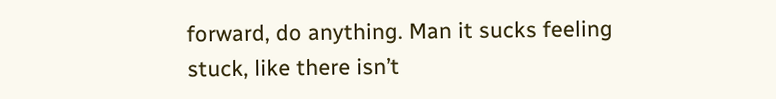forward, do anything. Man it sucks feeling stuck, like there isn’t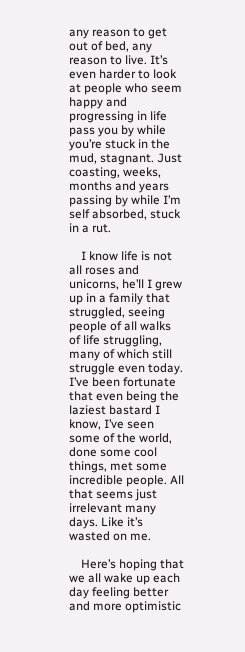any reason to get out of bed, any reason to live. It’s even harder to look at people who seem happy and progressing in life pass you by while you’re stuck in the mud, stagnant. Just coasting, weeks, months and years passing by while I’m self absorbed, stuck in a rut.

    I know life is not all roses and unicorns, he’ll I grew up in a family that struggled, seeing people of all walks of life struggling, many of which still struggle even today. I’ve been fortunate that even being the laziest bastard I know, I’ve seen some of the world, done some cool things, met some incredible people. All that seems just irrelevant many days. Like it’s wasted on me.

    Here’s hoping that we all wake up each day feeling better and more optimistic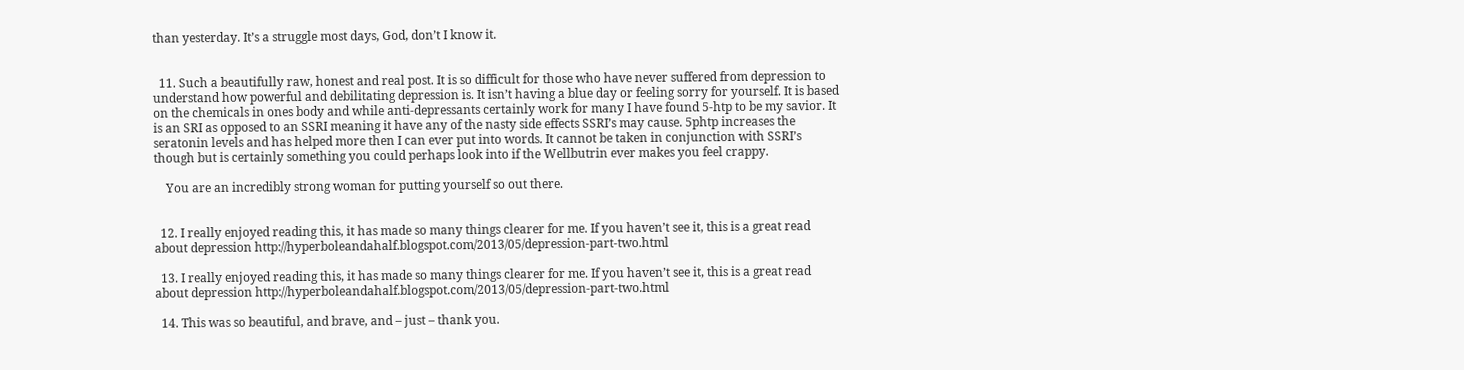than yesterday. It’s a struggle most days, God, don’t I know it.


  11. Such a beautifully raw, honest and real post. It is so difficult for those who have never suffered from depression to understand how powerful and debilitating depression is. It isn’t having a blue day or feeling sorry for yourself. It is based on the chemicals in ones body and while anti-depressants certainly work for many I have found 5-htp to be my savior. It is an SRI as opposed to an SSRI meaning it have any of the nasty side effects SSRI’s may cause. 5phtp increases the seratonin levels and has helped more then I can ever put into words. It cannot be taken in conjunction with SSRI’s though but is certainly something you could perhaps look into if the Wellbutrin ever makes you feel crappy.

    You are an incredibly strong woman for putting yourself so out there.


  12. I really enjoyed reading this, it has made so many things clearer for me. If you haven’t see it, this is a great read about depression http://hyperboleandahalf.blogspot.com/2013/05/depression-part-two.html

  13. I really enjoyed reading this, it has made so many things clearer for me. If you haven’t see it, this is a great read about depression http://hyperboleandahalf.blogspot.com/2013/05/depression-part-two.html

  14. This was so beautiful, and brave, and – just – thank you.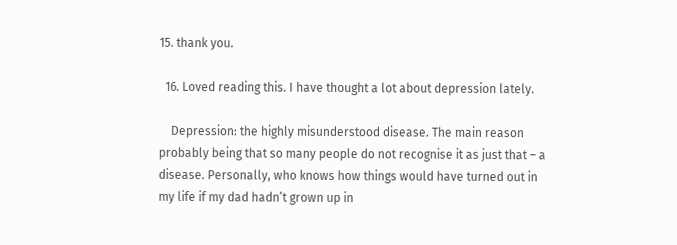15. thank you.

  16. Loved reading this. I have thought a lot about depression lately.

    Depression: the highly misunderstood disease. The main reason probably being that so many people do not recognise it as just that – a disease. Personally, who knows how things would have turned out in my life if my dad hadn’t grown up in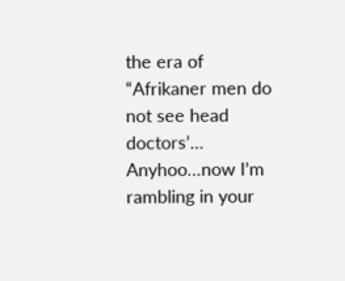the era of “Afrikaner men do not see head doctors’… Anyhoo…now I’m rambling in your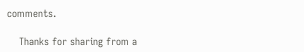comments.

    Thanks for sharing from a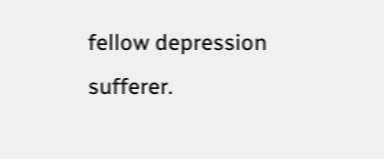fellow depression sufferer.